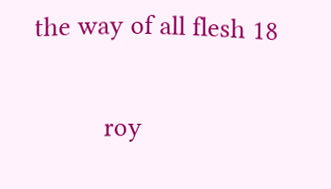the way of all flesh 18

          roy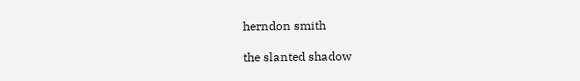herndon smith

the slanted shadow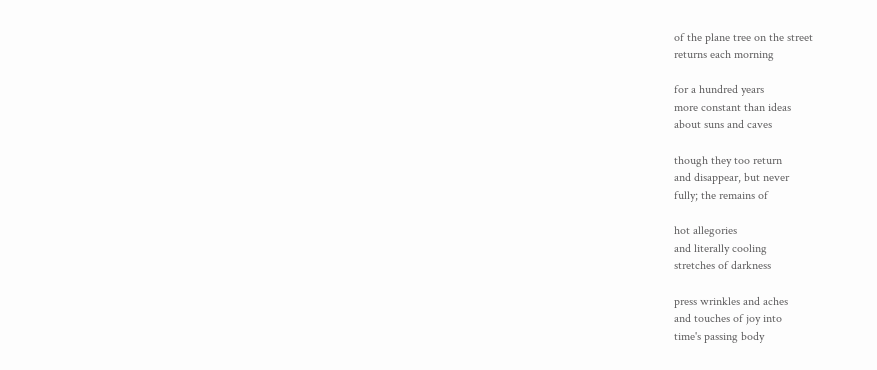of the plane tree on the street
returns each morning

for a hundred years
more constant than ideas
about suns and caves

though they too return
and disappear, but never
fully; the remains of

hot allegories
and literally cooling
stretches of darkness

press wrinkles and aches
and touches of joy into
time's passing body